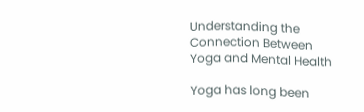Understanding the Connection Between Yoga and Mental Health

Yoga has long been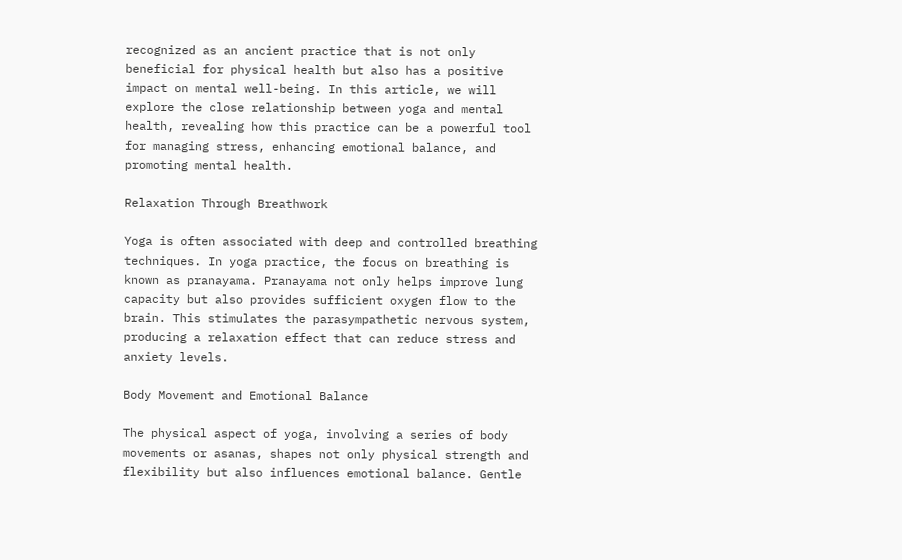recognized as an ancient practice that is not only beneficial for physical health but also has a positive impact on mental well-being. In this article, we will explore the close relationship between yoga and mental health, revealing how this practice can be a powerful tool for managing stress, enhancing emotional balance, and promoting mental health.

Relaxation Through Breathwork

Yoga is often associated with deep and controlled breathing techniques. In yoga practice, the focus on breathing is known as pranayama. Pranayama not only helps improve lung capacity but also provides sufficient oxygen flow to the brain. This stimulates the parasympathetic nervous system, producing a relaxation effect that can reduce stress and anxiety levels.

Body Movement and Emotional Balance

The physical aspect of yoga, involving a series of body movements or asanas, shapes not only physical strength and flexibility but also influences emotional balance. Gentle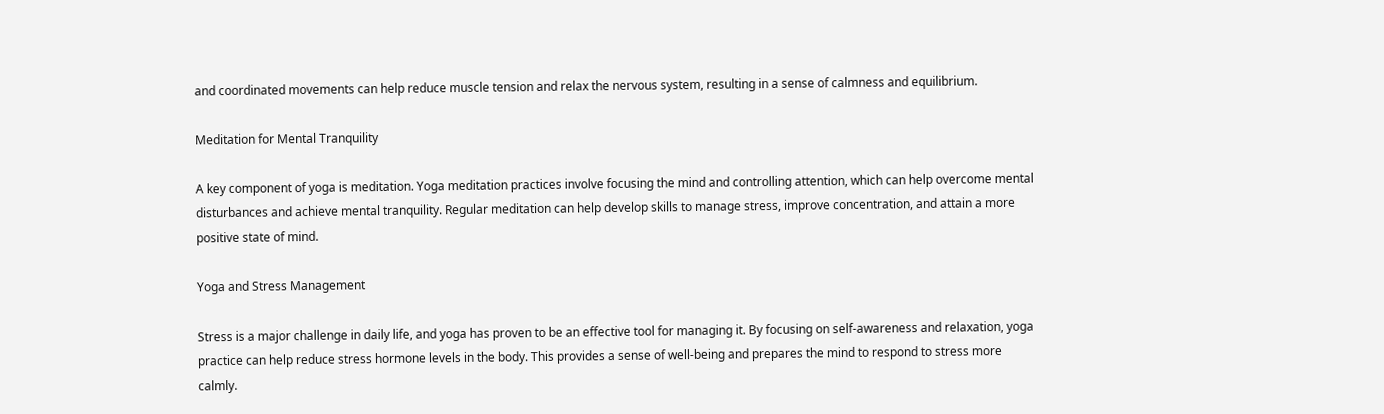and coordinated movements can help reduce muscle tension and relax the nervous system, resulting in a sense of calmness and equilibrium.

Meditation for Mental Tranquility

A key component of yoga is meditation. Yoga meditation practices involve focusing the mind and controlling attention, which can help overcome mental disturbances and achieve mental tranquility. Regular meditation can help develop skills to manage stress, improve concentration, and attain a more positive state of mind.

Yoga and Stress Management

Stress is a major challenge in daily life, and yoga has proven to be an effective tool for managing it. By focusing on self-awareness and relaxation, yoga practice can help reduce stress hormone levels in the body. This provides a sense of well-being and prepares the mind to respond to stress more calmly.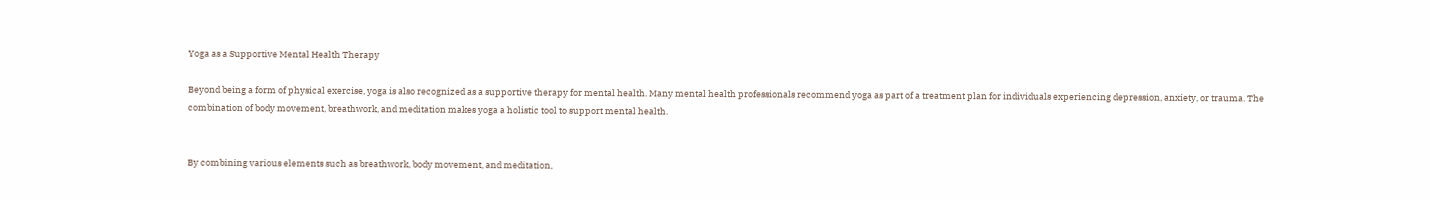Yoga as a Supportive Mental Health Therapy

Beyond being a form of physical exercise, yoga is also recognized as a supportive therapy for mental health. Many mental health professionals recommend yoga as part of a treatment plan for individuals experiencing depression, anxiety, or trauma. The combination of body movement, breathwork, and meditation makes yoga a holistic tool to support mental health.


By combining various elements such as breathwork, body movement, and meditation,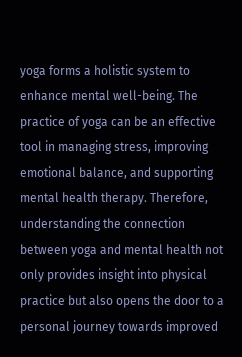yoga forms a holistic system to enhance mental well-being. The practice of yoga can be an effective tool in managing stress, improving emotional balance, and supporting mental health therapy. Therefore, understanding the connection between yoga and mental health not only provides insight into physical practice but also opens the door to a personal journey towards improved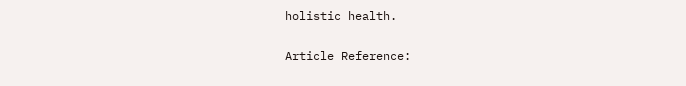holistic health.

Article Reference: